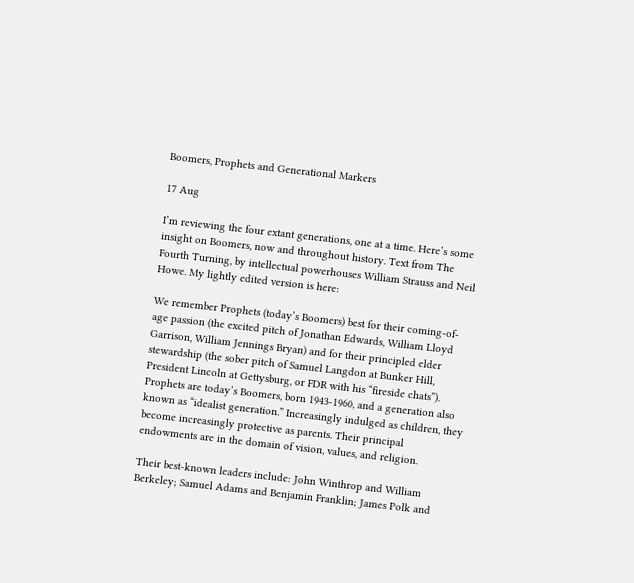Boomers, Prophets and Generational Markers

17 Aug

I’m reviewing the four extant generations, one at a time. Here’s some insight on Boomers, now and throughout history. Text from The Fourth Turning, by intellectual powerhouses William Strauss and Neil Howe. My lightly edited version is here:

We remember Prophets (today’s Boomers) best for their coming-of-age passion (the excited pitch of Jonathan Edwards, William Lloyd Garrison, William Jennings Bryan) and for their principled elder stewardship (the sober pitch of Samuel Langdon at Bunker Hill, President Lincoln at Gettysburg, or FDR with his “fireside chats”). Prophets are today’s Boomers, born 1943-1960, and a generation also known as “idealist generation.” Increasingly indulged as children, they become increasingly protective as parents. Their principal endowments are in the domain of vision, values, and religion.

Their best-known leaders include: John Winthrop and William Berkeley; Samuel Adams and Benjamin Franklin; James Polk and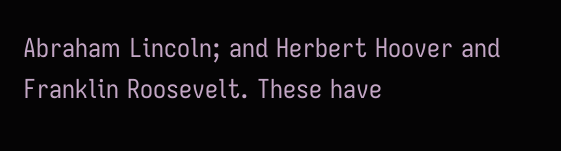Abraham Lincoln; and Herbert Hoover and Franklin Roosevelt. These have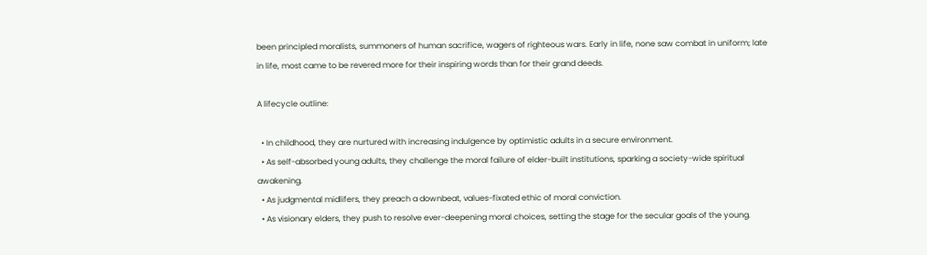been principled moralists, summoners of human sacrifice, wagers of righteous wars. Early in life, none saw combat in uniform; late in life, most came to be revered more for their inspiring words than for their grand deeds.

A lifecycle outline:

  • In childhood, they are nurtured with increasing indulgence by optimistic adults in a secure environment.
  • As self-absorbed young adults, they challenge the moral failure of elder-built institutions, sparking a society-wide spiritual awakening.
  • As judgmental midlifers, they preach a downbeat, values-fixated ethic of moral conviction.
  • As visionary elders, they push to resolve ever-deepening moral choices, setting the stage for the secular goals of the young.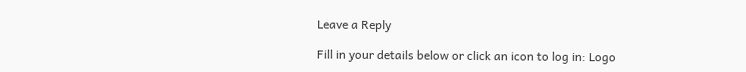Leave a Reply

Fill in your details below or click an icon to log in: Logo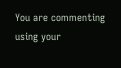You are commenting using your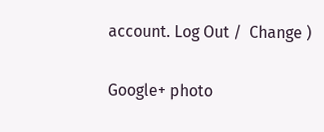account. Log Out /  Change )

Google+ photo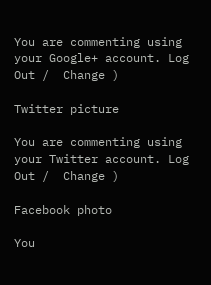You are commenting using your Google+ account. Log Out /  Change )

Twitter picture

You are commenting using your Twitter account. Log Out /  Change )

Facebook photo

You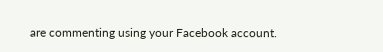are commenting using your Facebook account.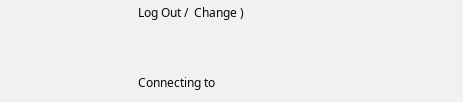Log Out /  Change )


Connecting to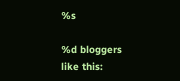%s

%d bloggers like this: